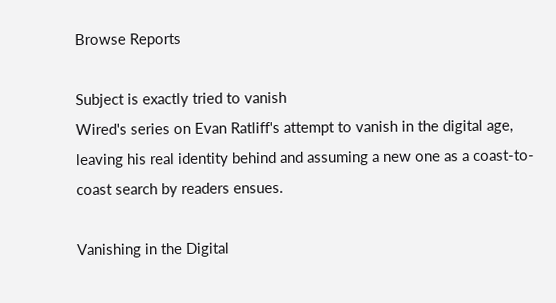Browse Reports

Subject is exactly tried to vanish
Wired's series on Evan Ratliff's attempt to vanish in the digital age, leaving his real identity behind and assuming a new one as a coast-to-coast search by readers ensues.

Vanishing in the Digital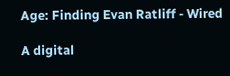Age: Finding Evan Ratliff - Wired

A digital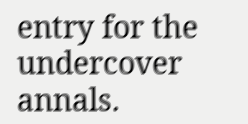entry for the undercover annals.